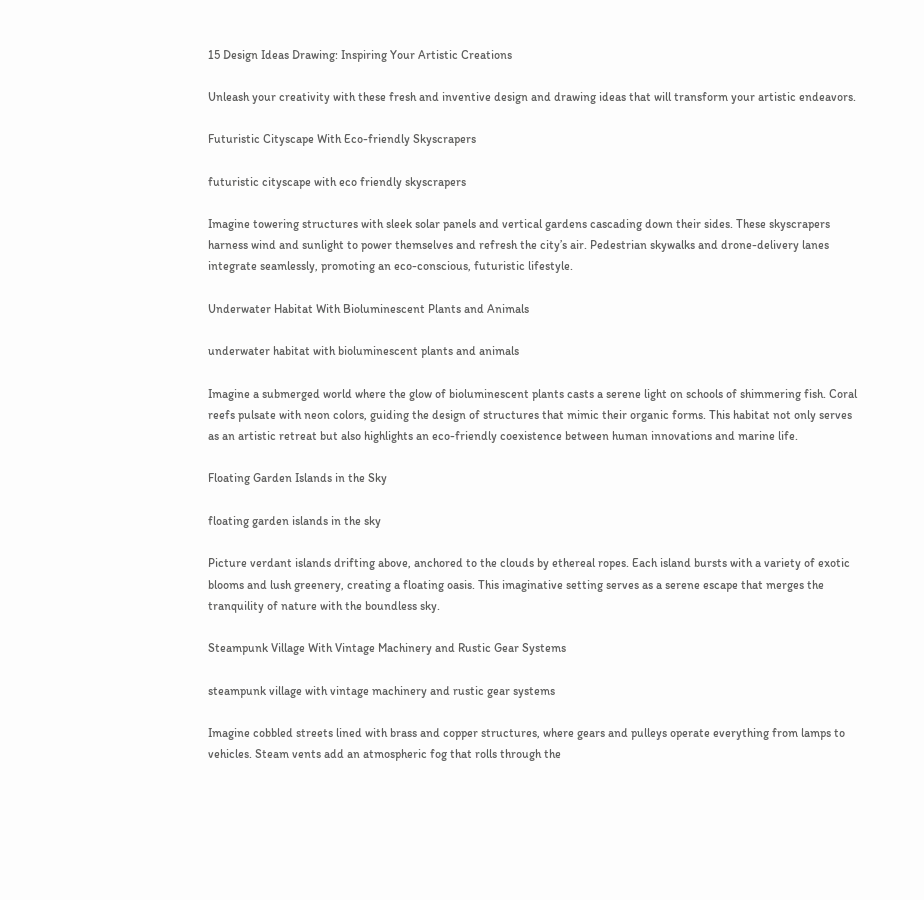15 Design Ideas Drawing: Inspiring Your Artistic Creations

Unleash your creativity with these fresh and inventive design and drawing ideas that will transform your artistic endeavors.

Futuristic Cityscape With Eco-friendly Skyscrapers

futuristic cityscape with eco friendly skyscrapers

Imagine towering structures with sleek solar panels and vertical gardens cascading down their sides. These skyscrapers harness wind and sunlight to power themselves and refresh the city’s air. Pedestrian skywalks and drone-delivery lanes integrate seamlessly, promoting an eco-conscious, futuristic lifestyle.

Underwater Habitat With Bioluminescent Plants and Animals

underwater habitat with bioluminescent plants and animals

Imagine a submerged world where the glow of bioluminescent plants casts a serene light on schools of shimmering fish. Coral reefs pulsate with neon colors, guiding the design of structures that mimic their organic forms. This habitat not only serves as an artistic retreat but also highlights an eco-friendly coexistence between human innovations and marine life.

Floating Garden Islands in the Sky

floating garden islands in the sky

Picture verdant islands drifting above, anchored to the clouds by ethereal ropes. Each island bursts with a variety of exotic blooms and lush greenery, creating a floating oasis. This imaginative setting serves as a serene escape that merges the tranquility of nature with the boundless sky.

Steampunk Village With Vintage Machinery and Rustic Gear Systems

steampunk village with vintage machinery and rustic gear systems

Imagine cobbled streets lined with brass and copper structures, where gears and pulleys operate everything from lamps to vehicles. Steam vents add an atmospheric fog that rolls through the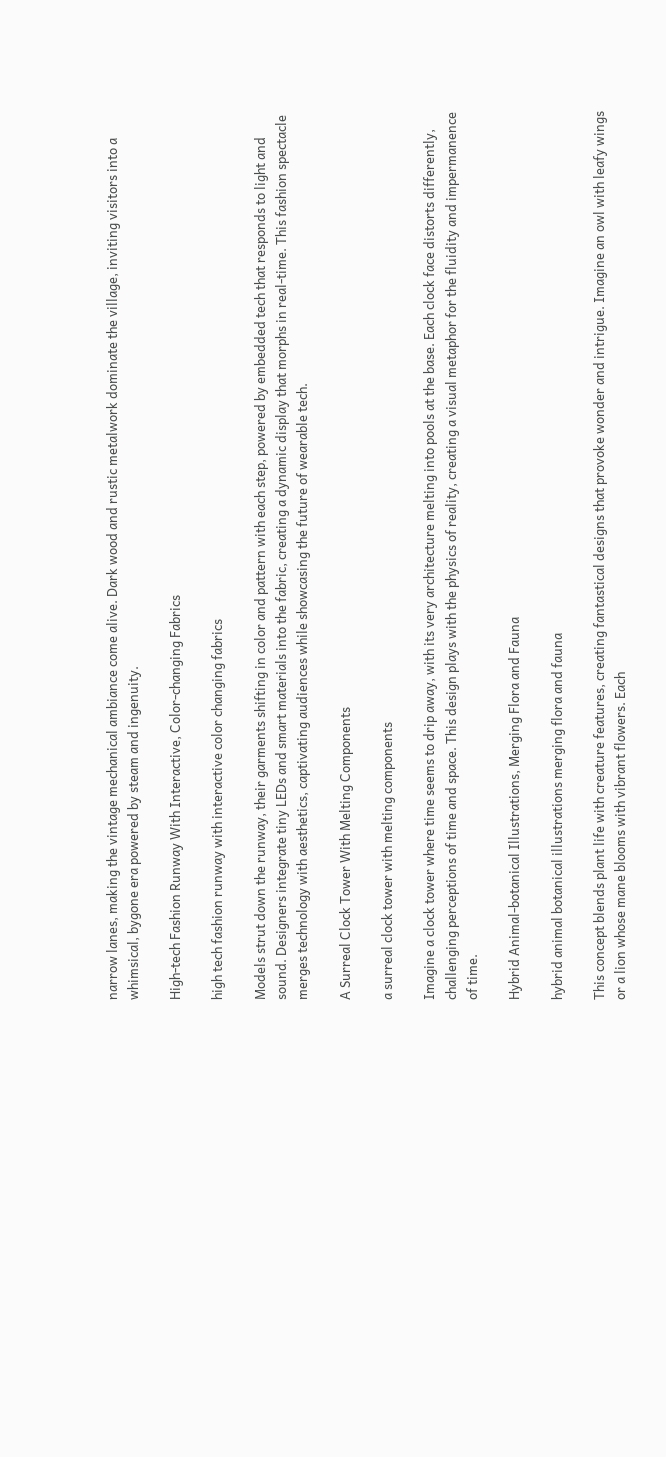narrow lanes, making the vintage mechanical ambiance come alive. Dark wood and rustic metalwork dominate the village, inviting visitors into a whimsical, bygone era powered by steam and ingenuity.

High-tech Fashion Runway With Interactive, Color-changing Fabrics

high tech fashion runway with interactive color changing fabrics

Models strut down the runway, their garments shifting in color and pattern with each step, powered by embedded tech that responds to light and sound. Designers integrate tiny LEDs and smart materials into the fabric, creating a dynamic display that morphs in real-time. This fashion spectacle merges technology with aesthetics, captivating audiences while showcasing the future of wearable tech.

A Surreal Clock Tower With Melting Components

a surreal clock tower with melting components

Imagine a clock tower where time seems to drip away, with its very architecture melting into pools at the base. Each clock face distorts differently, challenging perceptions of time and space. This design plays with the physics of reality, creating a visual metaphor for the fluidity and impermanence of time.

Hybrid Animal-botanical Illustrations, Merging Flora and Fauna

hybrid animal botanical illustrations merging flora and fauna

This concept blends plant life with creature features, creating fantastical designs that provoke wonder and intrigue. Imagine an owl with leafy wings or a lion whose mane blooms with vibrant flowers. Each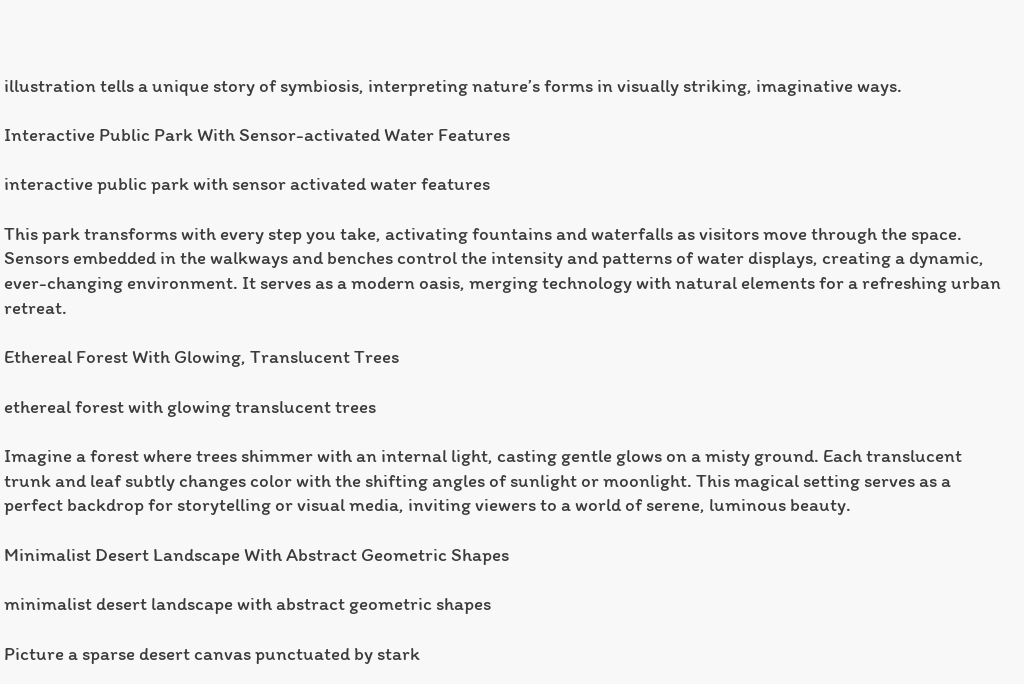illustration tells a unique story of symbiosis, interpreting nature’s forms in visually striking, imaginative ways.

Interactive Public Park With Sensor-activated Water Features

interactive public park with sensor activated water features

This park transforms with every step you take, activating fountains and waterfalls as visitors move through the space. Sensors embedded in the walkways and benches control the intensity and patterns of water displays, creating a dynamic, ever-changing environment. It serves as a modern oasis, merging technology with natural elements for a refreshing urban retreat.

Ethereal Forest With Glowing, Translucent Trees

ethereal forest with glowing translucent trees

Imagine a forest where trees shimmer with an internal light, casting gentle glows on a misty ground. Each translucent trunk and leaf subtly changes color with the shifting angles of sunlight or moonlight. This magical setting serves as a perfect backdrop for storytelling or visual media, inviting viewers to a world of serene, luminous beauty.

Minimalist Desert Landscape With Abstract Geometric Shapes

minimalist desert landscape with abstract geometric shapes

Picture a sparse desert canvas punctuated by stark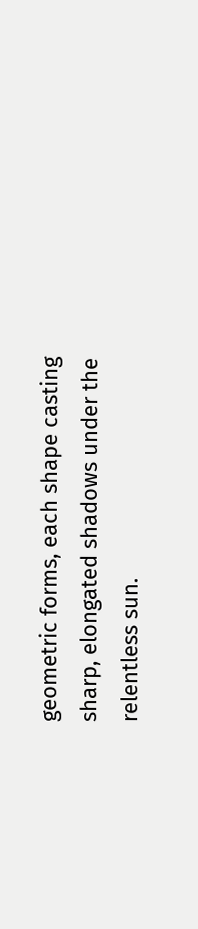geometric forms, each shape casting sharp, elongated shadows under the relentless sun.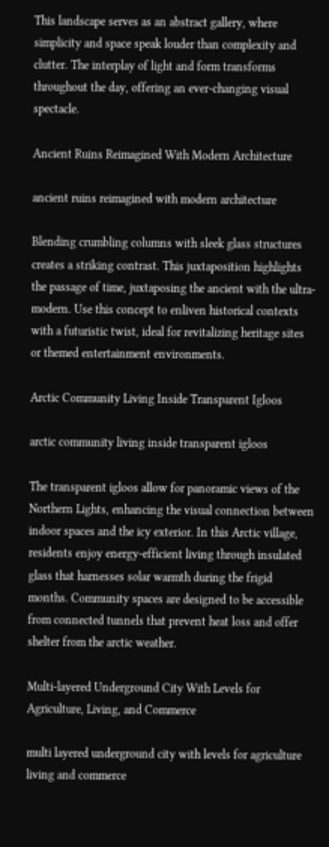This landscape serves as an abstract gallery, where simplicity and space speak louder than complexity and clutter. The interplay of light and form transforms throughout the day, offering an ever-changing visual spectacle.

Ancient Ruins Reimagined With Modern Architecture

ancient ruins reimagined with modern architecture

Blending crumbling columns with sleek glass structures creates a striking contrast. This juxtaposition highlights the passage of time, juxtaposing the ancient with the ultra-modern. Use this concept to enliven historical contexts with a futuristic twist, ideal for revitalizing heritage sites or themed entertainment environments.

Arctic Community Living Inside Transparent Igloos

arctic community living inside transparent igloos

The transparent igloos allow for panoramic views of the Northern Lights, enhancing the visual connection between indoor spaces and the icy exterior. In this Arctic village, residents enjoy energy-efficient living through insulated glass that harnesses solar warmth during the frigid months. Community spaces are designed to be accessible from connected tunnels that prevent heat loss and offer shelter from the arctic weather.

Multi-layered Underground City With Levels for Agriculture, Living, and Commerce

multi layered underground city with levels for agriculture living and commerce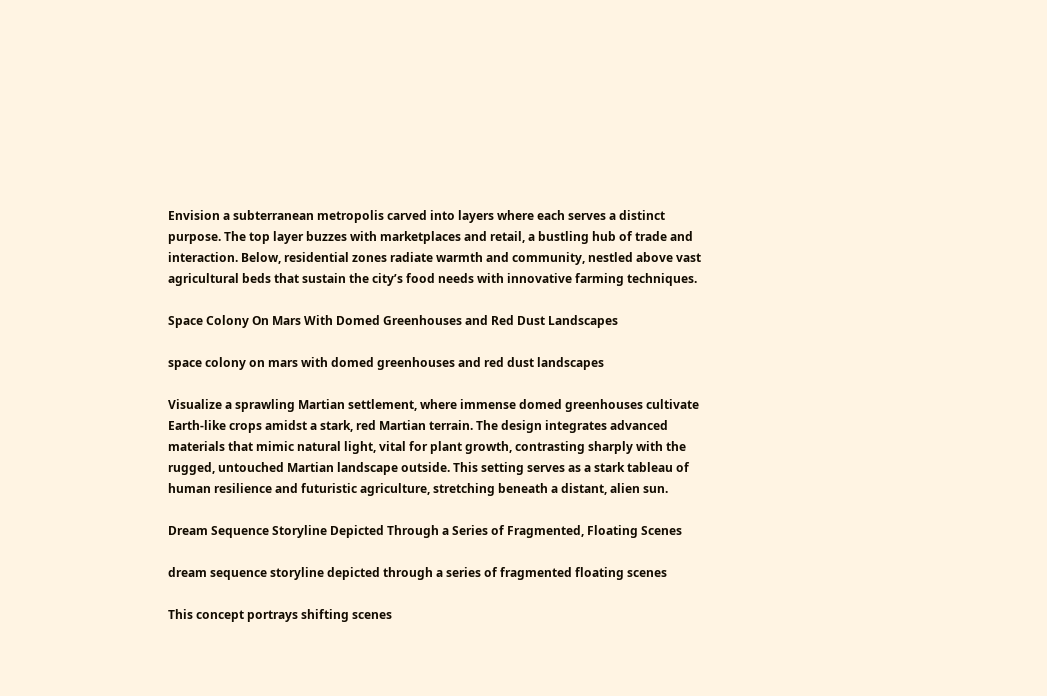Envision a subterranean metropolis carved into layers where each serves a distinct purpose. The top layer buzzes with marketplaces and retail, a bustling hub of trade and interaction. Below, residential zones radiate warmth and community, nestled above vast agricultural beds that sustain the city’s food needs with innovative farming techniques.

Space Colony On Mars With Domed Greenhouses and Red Dust Landscapes

space colony on mars with domed greenhouses and red dust landscapes

Visualize a sprawling Martian settlement, where immense domed greenhouses cultivate Earth-like crops amidst a stark, red Martian terrain. The design integrates advanced materials that mimic natural light, vital for plant growth, contrasting sharply with the rugged, untouched Martian landscape outside. This setting serves as a stark tableau of human resilience and futuristic agriculture, stretching beneath a distant, alien sun.

Dream Sequence Storyline Depicted Through a Series of Fragmented, Floating Scenes

dream sequence storyline depicted through a series of fragmented floating scenes

This concept portrays shifting scenes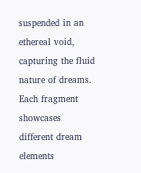suspended in an ethereal void, capturing the fluid nature of dreams. Each fragment showcases different dream elements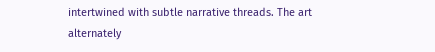intertwined with subtle narrative threads. The art alternately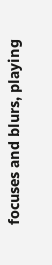focuses and blurs, playing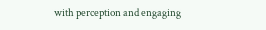with perception and engaging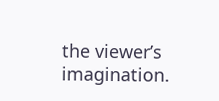the viewer’s imagination.